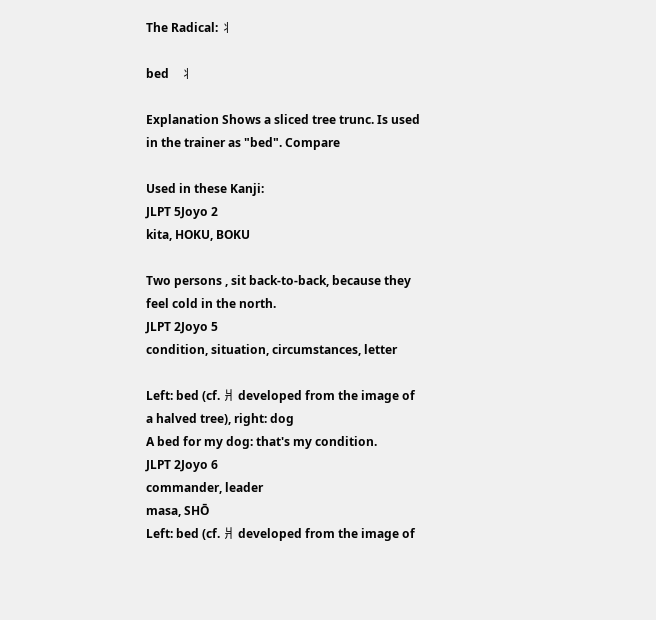The Radical: 丬

bed    丬

Explanation Shows a sliced tree trunc. Is used in the trainer as "bed". Compare

Used in these Kanji:
JLPT 5Joyo 2
kita, HOKU, BOKU

Two persons , sit back-to-back, because they feel cold in the north.
JLPT 2Joyo 5
condition, situation, circumstances, letter

Left: bed (cf. 爿 developed from the image of a halved tree), right: dog
A bed for my dog: that's my condition.
JLPT 2Joyo 6
commander, leader
masa, SHŌ
Left: bed (cf. 爿 developed from the image of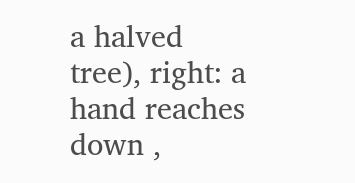a halved tree), right: a hand reaches down ,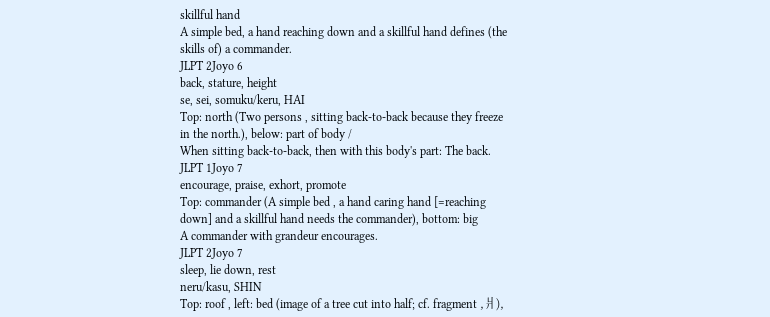skillful hand
A simple bed, a hand reaching down and a skillful hand defines (the skills of) a commander.
JLPT 2Joyo 6
back, stature, height
se, sei, somuku/keru, HAI
Top: north (Two persons , sitting back-to-back because they freeze in the north.), below: part of body /
When sitting back-to-back, then with this body's part: The back.
JLPT 1Joyo 7
encourage, praise, exhort, promote
Top: commander (A simple bed , a hand caring hand [=reaching down] and a skillful hand needs the commander), bottom: big
A commander with grandeur encourages.
JLPT 2Joyo 7
sleep, lie down, rest
neru/kasu, SHIN
Top: roof , left: bed (image of a tree cut into half; cf. fragment ,爿),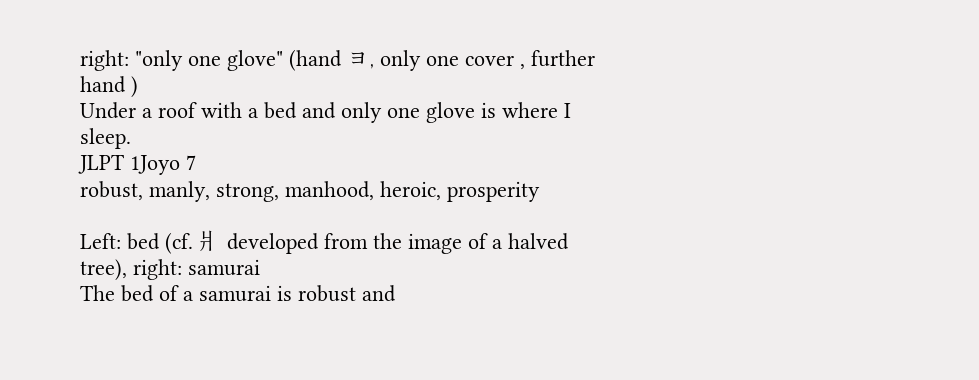right: "only one glove" (hand ヨ, only one cover , further hand )
Under a roof with a bed and only one glove is where I sleep.
JLPT 1Joyo 7
robust, manly, strong, manhood, heroic, prosperity

Left: bed (cf. 爿 developed from the image of a halved tree), right: samurai
The bed of a samurai is robust and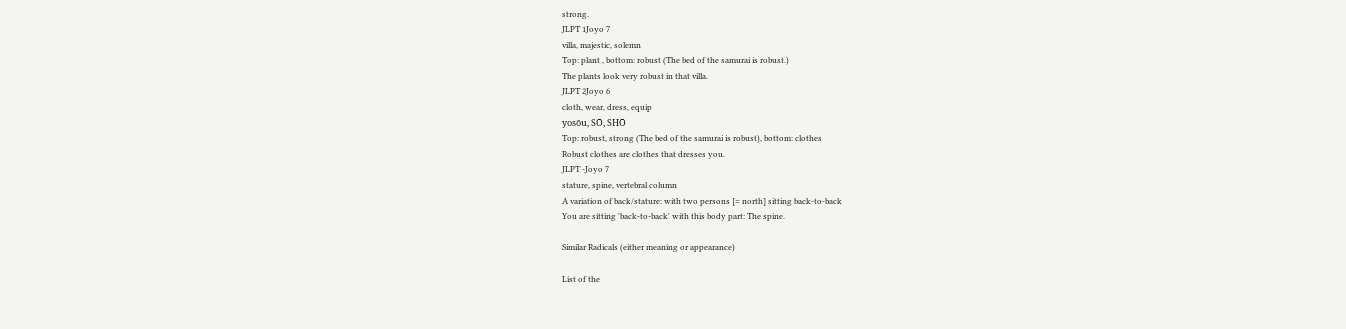strong.
JLPT 1Joyo 7
villa, majestic, solemn
Top: plant , bottom: robust (The bed of the samurai is robust.)
The plants look very robust in that villa.
JLPT 2Joyo 6
cloth, wear, dress, equip
yosōu, SŌ, SHŌ
Top: robust, strong (The bed of the samurai is robust), bottom: clothes
Robust clothes are clothes that dresses you.
JLPT -Joyo 7
stature, spine, vertebral column
A variation of back/stature: with two persons [= north] sitting back-to-back
You are sitting 'back-to-back' with this body part: The spine.

Similar Radicals (either meaning or appearance)

List of the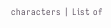characters | List of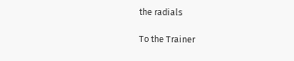the radials

To the Trainer